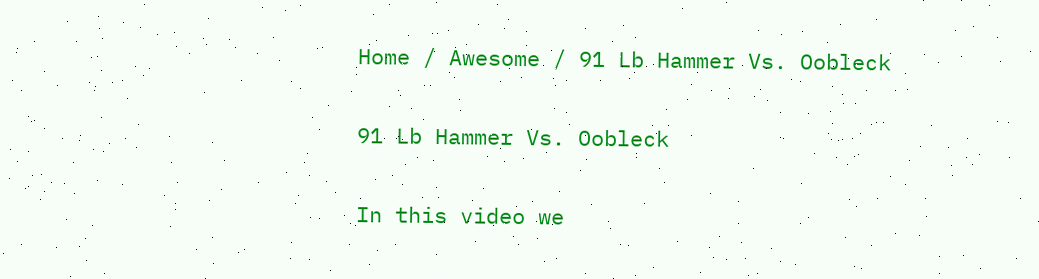Home / Awesome / 91 Lb Hammer Vs. Oobleck

91 Lb Hammer Vs. Oobleck

In this video we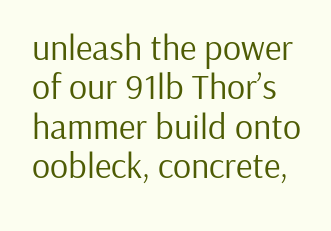unleash the power of our 91lb Thor’s hammer build onto oobleck, concrete,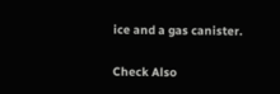ice and a gas canister.

Check Also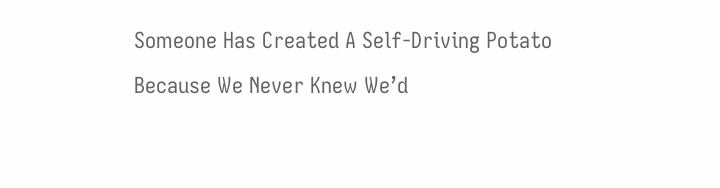Someone Has Created A Self-Driving Potato Because We Never Knew We’d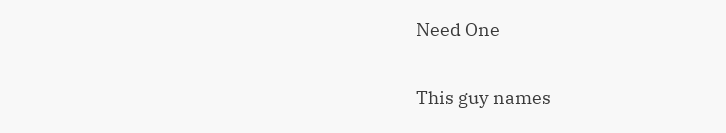Need One

This guy names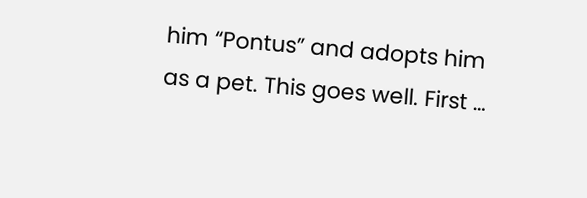him “Pontus” and adopts him as a pet. This goes well. First …